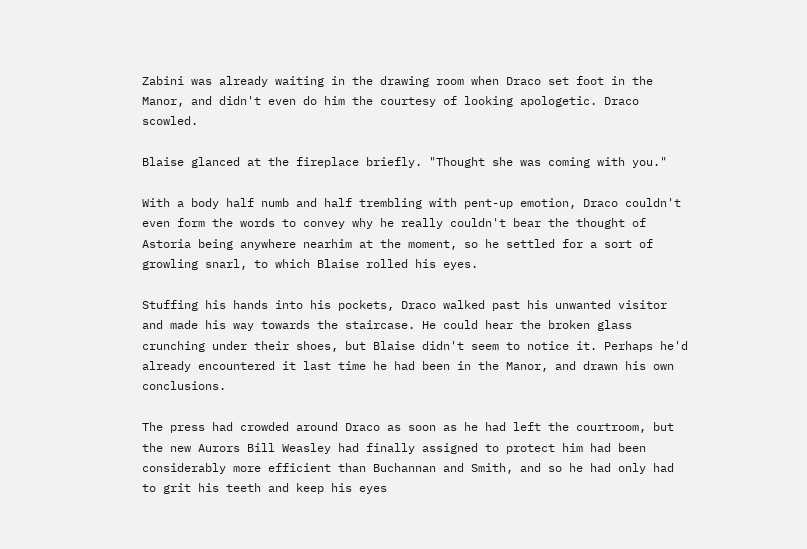Zabini was already waiting in the drawing room when Draco set foot in the Manor, and didn't even do him the courtesy of looking apologetic. Draco scowled.

Blaise glanced at the fireplace briefly. "Thought she was coming with you."

With a body half numb and half trembling with pent-up emotion, Draco couldn't even form the words to convey why he really couldn't bear the thought of Astoria being anywhere nearhim at the moment, so he settled for a sort of growling snarl, to which Blaise rolled his eyes.

Stuffing his hands into his pockets, Draco walked past his unwanted visitor and made his way towards the staircase. He could hear the broken glass crunching under their shoes, but Blaise didn't seem to notice it. Perhaps he'd already encountered it last time he had been in the Manor, and drawn his own conclusions.

The press had crowded around Draco as soon as he had left the courtroom, but the new Aurors Bill Weasley had finally assigned to protect him had been considerably more efficient than Buchannan and Smith, and so he had only had to grit his teeth and keep his eyes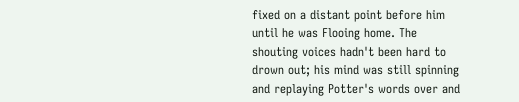fixed on a distant point before him until he was Flooing home. The shouting voices hadn't been hard to drown out; his mind was still spinning and replaying Potter's words over and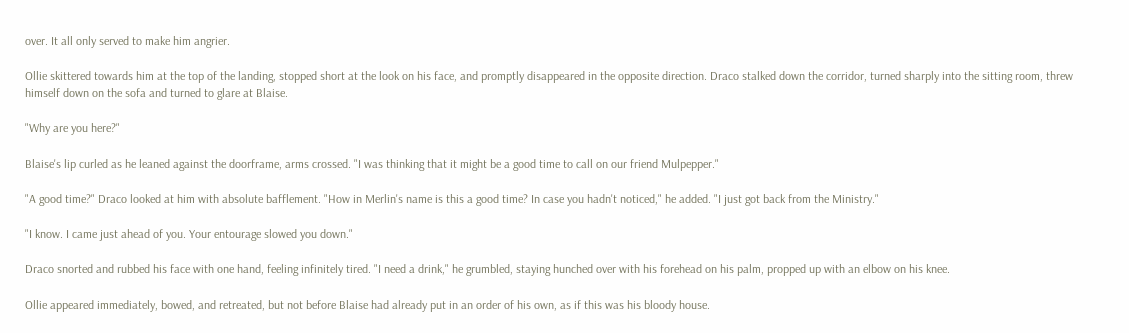over. It all only served to make him angrier.

Ollie skittered towards him at the top of the landing, stopped short at the look on his face, and promptly disappeared in the opposite direction. Draco stalked down the corridor, turned sharply into the sitting room, threw himself down on the sofa and turned to glare at Blaise.

"Why are you here?"

Blaise's lip curled as he leaned against the doorframe, arms crossed. "I was thinking that it might be a good time to call on our friend Mulpepper."

"A good time?" Draco looked at him with absolute bafflement. "How in Merlin's name is this a good time? In case you hadn't noticed," he added. "I just got back from the Ministry."

"I know. I came just ahead of you. Your entourage slowed you down."

Draco snorted and rubbed his face with one hand, feeling infinitely tired. "I need a drink," he grumbled, staying hunched over with his forehead on his palm, propped up with an elbow on his knee.

Ollie appeared immediately, bowed, and retreated, but not before Blaise had already put in an order of his own, as if this was his bloody house.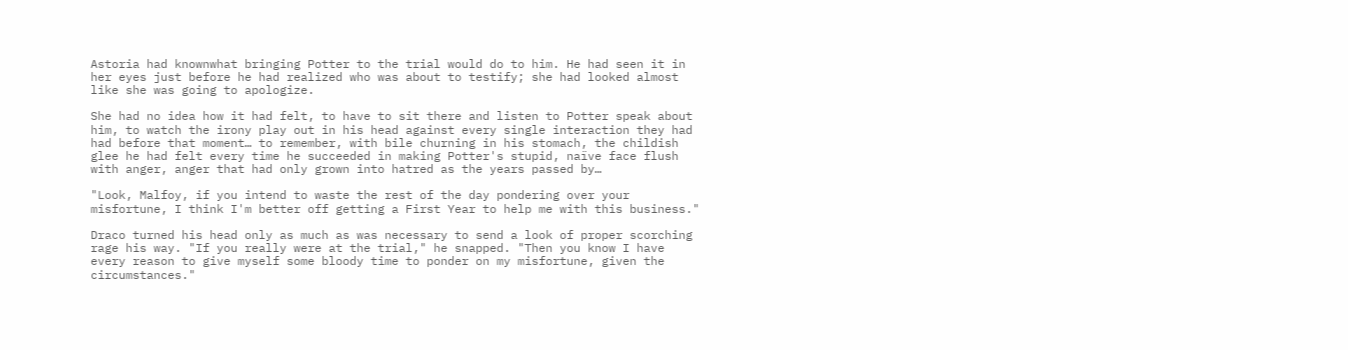Astoria had knownwhat bringing Potter to the trial would do to him. He had seen it in her eyes just before he had realized who was about to testify; she had looked almost like she was going to apologize.

She had no idea how it had felt, to have to sit there and listen to Potter speak about him, to watch the irony play out in his head against every single interaction they had had before that moment… to remember, with bile churning in his stomach, the childish glee he had felt every time he succeeded in making Potter's stupid, naïve face flush with anger, anger that had only grown into hatred as the years passed by…

"Look, Malfoy, if you intend to waste the rest of the day pondering over your misfortune, I think I'm better off getting a First Year to help me with this business."

Draco turned his head only as much as was necessary to send a look of proper scorching rage his way. "If you really were at the trial," he snapped. "Then you know I have every reason to give myself some bloody time to ponder on my misfortune, given the circumstances."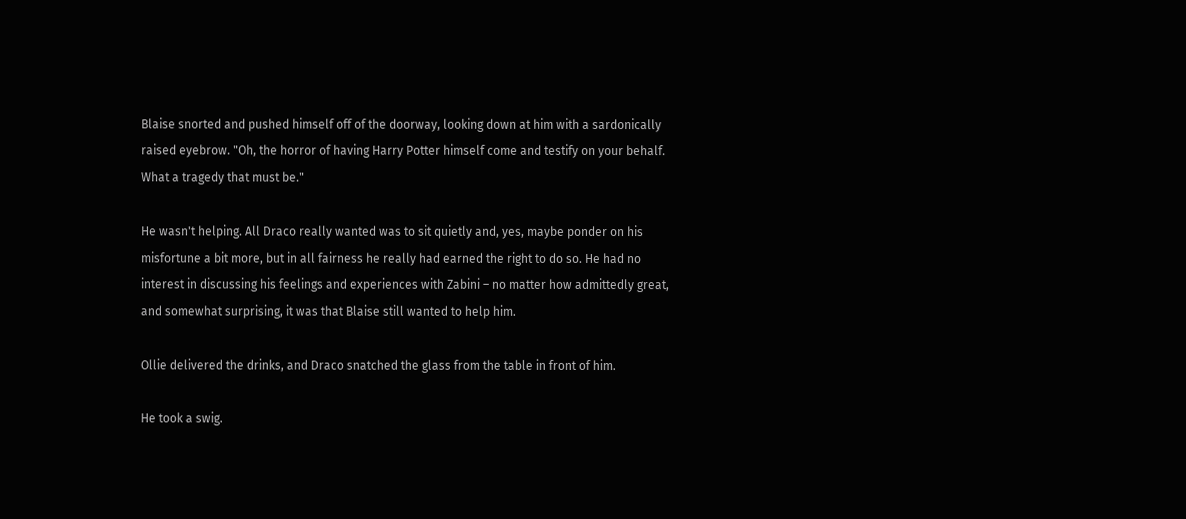Blaise snorted and pushed himself off of the doorway, looking down at him with a sardonically raised eyebrow. "Oh, the horror of having Harry Potter himself come and testify on your behalf. What a tragedy that must be."

He wasn't helping. All Draco really wanted was to sit quietly and, yes, maybe ponder on his misfortune a bit more, but in all fairness he really had earned the right to do so. He had no interest in discussing his feelings and experiences with Zabini – no matter how admittedly great, and somewhat surprising, it was that Blaise still wanted to help him.

Ollie delivered the drinks, and Draco snatched the glass from the table in front of him.

He took a swig.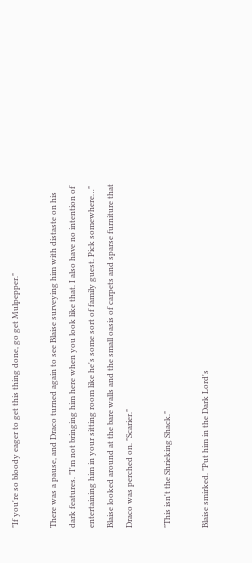"If you're so bloody eager to get this thing done, go get Mulpepper."

There was a pause, and Draco turned again to see Blaise surveying him with distaste on his dark features. "I'm not bringing him here when you look like that. I also have no intention of entertaining him in your sitting room like he's some sort of family guest. Pick somewhere…" Blaise looked around at the bare walls and the small oasis of carpets and sparse furniture that Draco was perched on. "Scarier."

"This isn't the Shrieking Shack."

Blaise smirked. "Put him in the Dark Lord's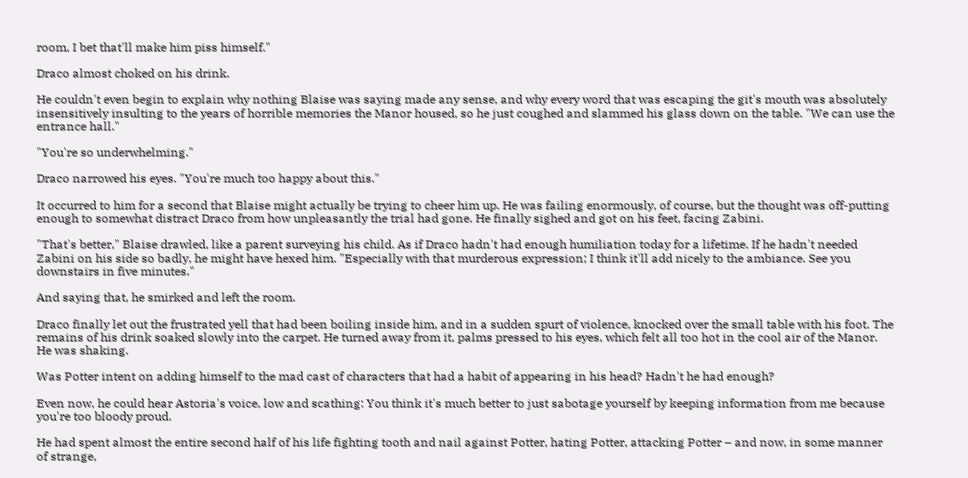room, I bet that'll make him piss himself."

Draco almost choked on his drink.

He couldn't even begin to explain why nothing Blaise was saying made any sense, and why every word that was escaping the git's mouth was absolutely insensitively insulting to the years of horrible memories the Manor housed, so he just coughed and slammed his glass down on the table. "We can use the entrance hall."

"You're so underwhelming."

Draco narrowed his eyes. "You're much too happy about this."

It occurred to him for a second that Blaise might actually be trying to cheer him up. He was failing enormously, of course, but the thought was off-putting enough to somewhat distract Draco from how unpleasantly the trial had gone. He finally sighed and got on his feet, facing Zabini.

"That's better," Blaise drawled, like a parent surveying his child. As if Draco hadn't had enough humiliation today for a lifetime. If he hadn't needed Zabini on his side so badly, he might have hexed him. "Especially with that murderous expression; I think it'll add nicely to the ambiance. See you downstairs in five minutes."

And saying that, he smirked and left the room.

Draco finally let out the frustrated yell that had been boiling inside him, and in a sudden spurt of violence, knocked over the small table with his foot. The remains of his drink soaked slowly into the carpet. He turned away from it, palms pressed to his eyes, which felt all too hot in the cool air of the Manor. He was shaking.

Was Potter intent on adding himself to the mad cast of characters that had a habit of appearing in his head? Hadn't he had enough?

Even now, he could hear Astoria's voice, low and scathing: You think it's much better to just sabotage yourself by keeping information from me because you're too bloody proud.

He had spent almost the entire second half of his life fighting tooth and nail against Potter, hating Potter, attacking Potter – and now, in some manner of strange,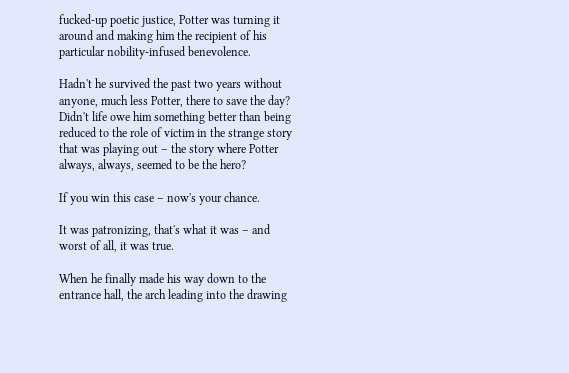fucked-up poetic justice, Potter was turning it around and making him the recipient of his particular nobility-infused benevolence.

Hadn't he survived the past two years without anyone, much less Potter, there to save the day? Didn't life owe him something better than being reduced to the role of victim in the strange story that was playing out – the story where Potter always, always, seemed to be the hero?

If you win this case – now's your chance.

It was patronizing, that's what it was – and worst of all, it was true.

When he finally made his way down to the entrance hall, the arch leading into the drawing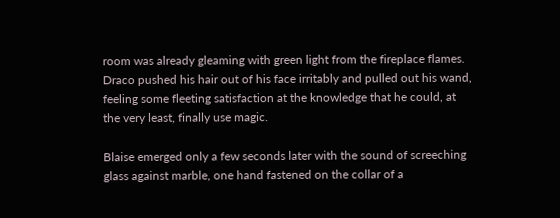room was already gleaming with green light from the fireplace flames. Draco pushed his hair out of his face irritably and pulled out his wand, feeling some fleeting satisfaction at the knowledge that he could, at the very least, finally use magic.

Blaise emerged only a few seconds later with the sound of screeching glass against marble, one hand fastened on the collar of a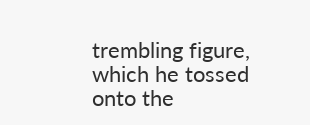trembling figure, which he tossed onto the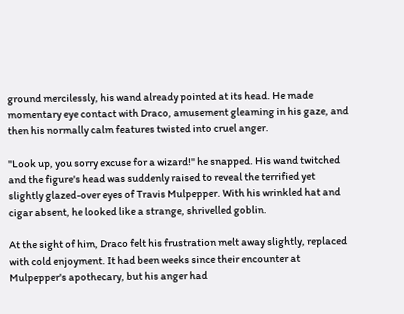ground mercilessly, his wand already pointed at its head. He made momentary eye contact with Draco, amusement gleaming in his gaze, and then his normally calm features twisted into cruel anger.

"Look up, you sorry excuse for a wizard!" he snapped. His wand twitched and the figure's head was suddenly raised to reveal the terrified yet slightly glazed-over eyes of Travis Mulpepper. With his wrinkled hat and cigar absent, he looked like a strange, shrivelled goblin.

At the sight of him, Draco felt his frustration melt away slightly, replaced with cold enjoyment. It had been weeks since their encounter at Mulpepper's apothecary, but his anger had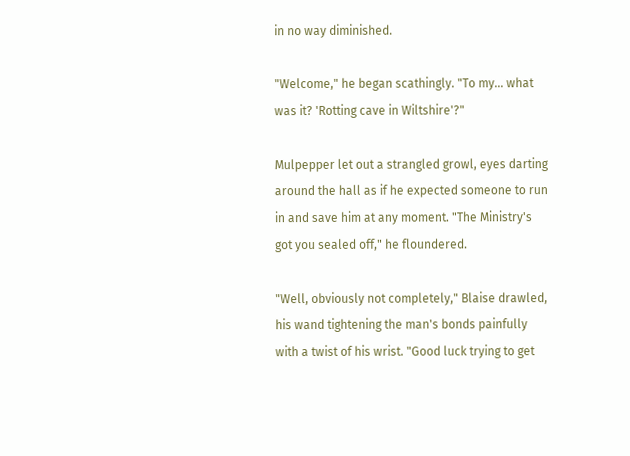in no way diminished.

"Welcome," he began scathingly. "To my… what was it? 'Rotting cave in Wiltshire'?"

Mulpepper let out a strangled growl, eyes darting around the hall as if he expected someone to run in and save him at any moment. "The Ministry's got you sealed off," he floundered.

"Well, obviously not completely," Blaise drawled, his wand tightening the man's bonds painfully with a twist of his wrist. "Good luck trying to get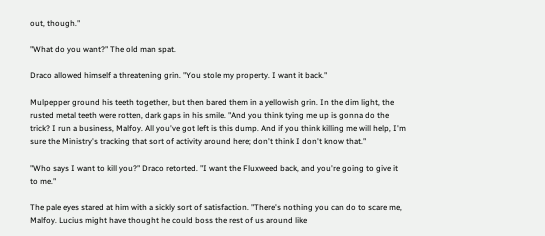out, though."

"What do you want?" The old man spat.

Draco allowed himself a threatening grin. "You stole my property. I want it back."

Mulpepper ground his teeth together, but then bared them in a yellowish grin. In the dim light, the rusted metal teeth were rotten, dark gaps in his smile. "And you think tying me up is gonna do the trick? I run a business, Malfoy. All you've got left is this dump. And if you think killing me will help, I'm sure the Ministry's tracking that sort of activity around here; don't think I don't know that."

"Who says I want to kill you?" Draco retorted. "I want the Fluxweed back, and you're going to give it to me."

The pale eyes stared at him with a sickly sort of satisfaction. "There's nothing you can do to scare me, Malfoy. Lucius might have thought he could boss the rest of us around like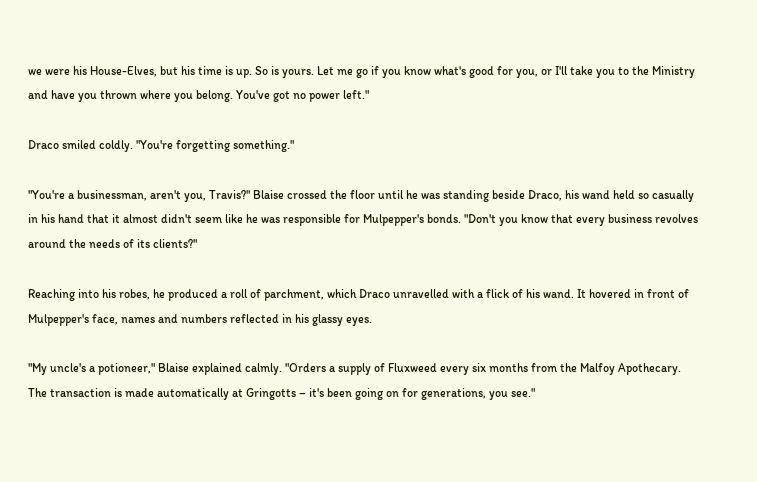we were his House-Elves, but his time is up. So is yours. Let me go if you know what's good for you, or I'll take you to the Ministry and have you thrown where you belong. You've got no power left."

Draco smiled coldly. "You're forgetting something."

"You're a businessman, aren't you, Travis?" Blaise crossed the floor until he was standing beside Draco, his wand held so casually in his hand that it almost didn't seem like he was responsible for Mulpepper's bonds. "Don't you know that every business revolves around the needs of its clients?"

Reaching into his robes, he produced a roll of parchment, which Draco unravelled with a flick of his wand. It hovered in front of Mulpepper's face, names and numbers reflected in his glassy eyes.

"My uncle's a potioneer," Blaise explained calmly. "Orders a supply of Fluxweed every six months from the Malfoy Apothecary. The transaction is made automatically at Gringotts – it's been going on for generations, you see."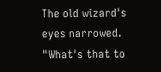The old wizard's eyes narrowed. "What's that to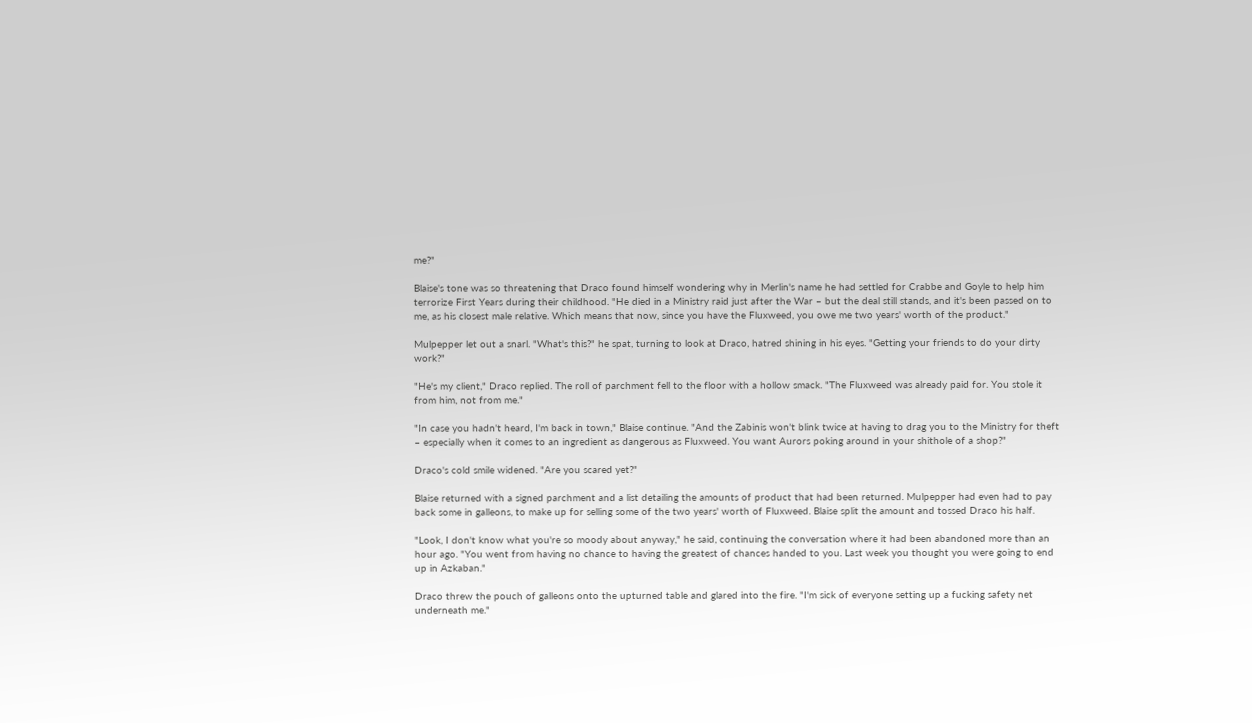me?"

Blaise's tone was so threatening that Draco found himself wondering why in Merlin's name he had settled for Crabbe and Goyle to help him terrorize First Years during their childhood. "He died in a Ministry raid just after the War – but the deal still stands, and it's been passed on to me, as his closest male relative. Which means that now, since you have the Fluxweed, you owe me two years' worth of the product."

Mulpepper let out a snarl. "What's this?" he spat, turning to look at Draco, hatred shining in his eyes. "Getting your friends to do your dirty work?"

"He's my client," Draco replied. The roll of parchment fell to the floor with a hollow smack. "The Fluxweed was already paid for. You stole it from him, not from me."

"In case you hadn't heard, I'm back in town," Blaise continue. "And the Zabinis won't blink twice at having to drag you to the Ministry for theft – especially when it comes to an ingredient as dangerous as Fluxweed. You want Aurors poking around in your shithole of a shop?"

Draco's cold smile widened. "Are you scared yet?"

Blaise returned with a signed parchment and a list detailing the amounts of product that had been returned. Mulpepper had even had to pay back some in galleons, to make up for selling some of the two years' worth of Fluxweed. Blaise split the amount and tossed Draco his half.

"Look, I don't know what you're so moody about anyway," he said, continuing the conversation where it had been abandoned more than an hour ago. "You went from having no chance to having the greatest of chances handed to you. Last week you thought you were going to end up in Azkaban."

Draco threw the pouch of galleons onto the upturned table and glared into the fire. "I'm sick of everyone setting up a fucking safety net underneath me."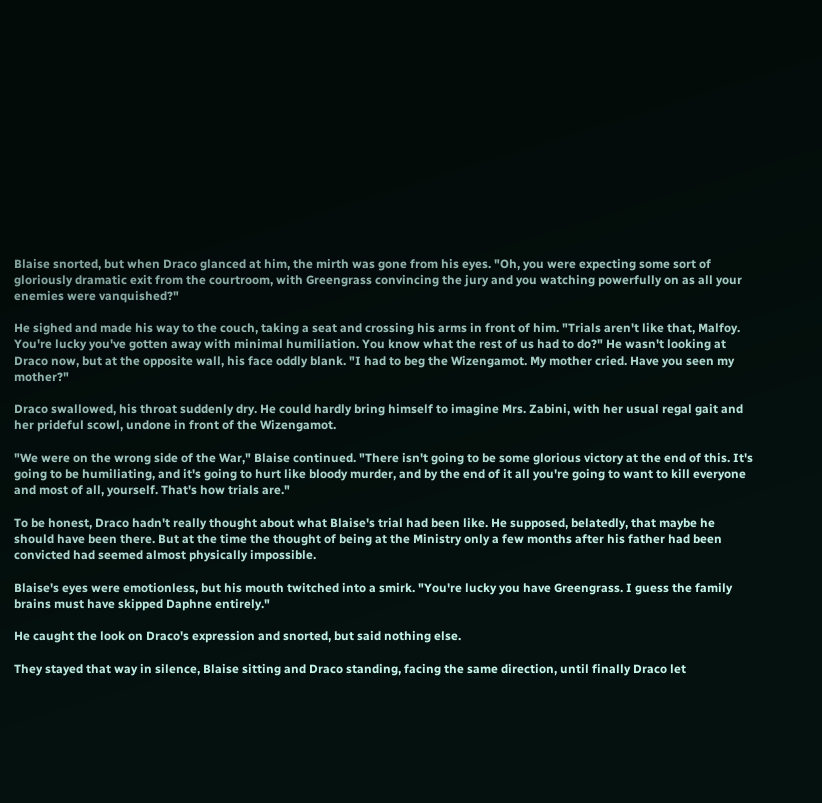Blaise snorted, but when Draco glanced at him, the mirth was gone from his eyes. "Oh, you were expecting some sort of gloriously dramatic exit from the courtroom, with Greengrass convincing the jury and you watching powerfully on as all your enemies were vanquished?"

He sighed and made his way to the couch, taking a seat and crossing his arms in front of him. "Trials aren't like that, Malfoy. You're lucky you've gotten away with minimal humiliation. You know what the rest of us had to do?" He wasn't looking at Draco now, but at the opposite wall, his face oddly blank. "I had to beg the Wizengamot. My mother cried. Have you seen my mother?"

Draco swallowed, his throat suddenly dry. He could hardly bring himself to imagine Mrs. Zabini, with her usual regal gait and her prideful scowl, undone in front of the Wizengamot.

"We were on the wrong side of the War," Blaise continued. "There isn't going to be some glorious victory at the end of this. It's going to be humiliating, and it's going to hurt like bloody murder, and by the end of it all you're going to want to kill everyone and most of all, yourself. That's how trials are."

To be honest, Draco hadn't really thought about what Blaise's trial had been like. He supposed, belatedly, that maybe he should have been there. But at the time the thought of being at the Ministry only a few months after his father had been convicted had seemed almost physically impossible.

Blaise's eyes were emotionless, but his mouth twitched into a smirk. "You're lucky you have Greengrass. I guess the family brains must have skipped Daphne entirely."

He caught the look on Draco's expression and snorted, but said nothing else.

They stayed that way in silence, Blaise sitting and Draco standing, facing the same direction, until finally Draco let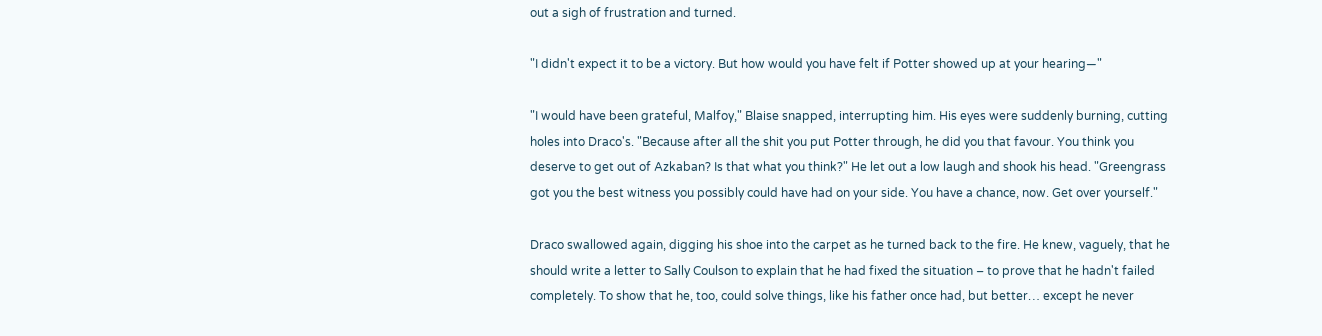out a sigh of frustration and turned.

"I didn't expect it to be a victory. But how would you have felt if Potter showed up at your hearing—"

"I would have been grateful, Malfoy," Blaise snapped, interrupting him. His eyes were suddenly burning, cutting holes into Draco's. "Because after all the shit you put Potter through, he did you that favour. You think you deserve to get out of Azkaban? Is that what you think?" He let out a low laugh and shook his head. "Greengrass got you the best witness you possibly could have had on your side. You have a chance, now. Get over yourself."

Draco swallowed again, digging his shoe into the carpet as he turned back to the fire. He knew, vaguely, that he should write a letter to Sally Coulson to explain that he had fixed the situation – to prove that he hadn't failed completely. To show that he, too, could solve things, like his father once had, but better… except he never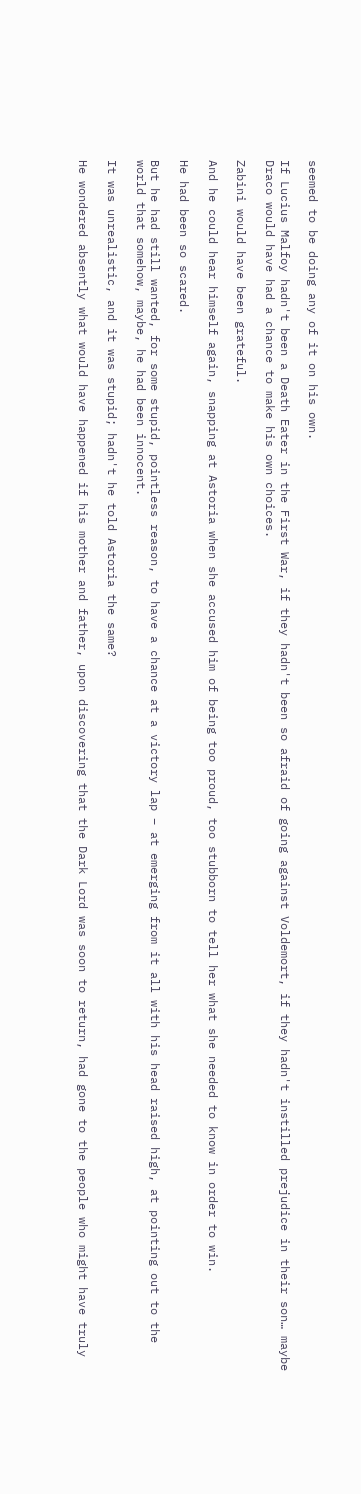seemed to be doing any of it on his own.

If Lucius Malfoy hadn't been a Death Eater in the First War, if they hadn't been so afraid of going against Voldemort, if they hadn't instilled prejudice in their son… maybe Draco would have had a chance to make his own choices.

Zabini would have been grateful.

And he could hear himself again, snapping at Astoria when she accused him of being too proud, too stubborn to tell her what she needed to know in order to win.

He had been so scared.

But he had still wanted, for some stupid, pointless reason, to have a chance at a victory lap – at emerging from it all with his head raised high, at pointing out to the world that somehow, maybe, he had been innocent.

It was unrealistic, and it was stupid; hadn't he told Astoria the same?

He wondered absently what would have happened if his mother and father, upon discovering that the Dark Lord was soon to return, had gone to the people who might have truly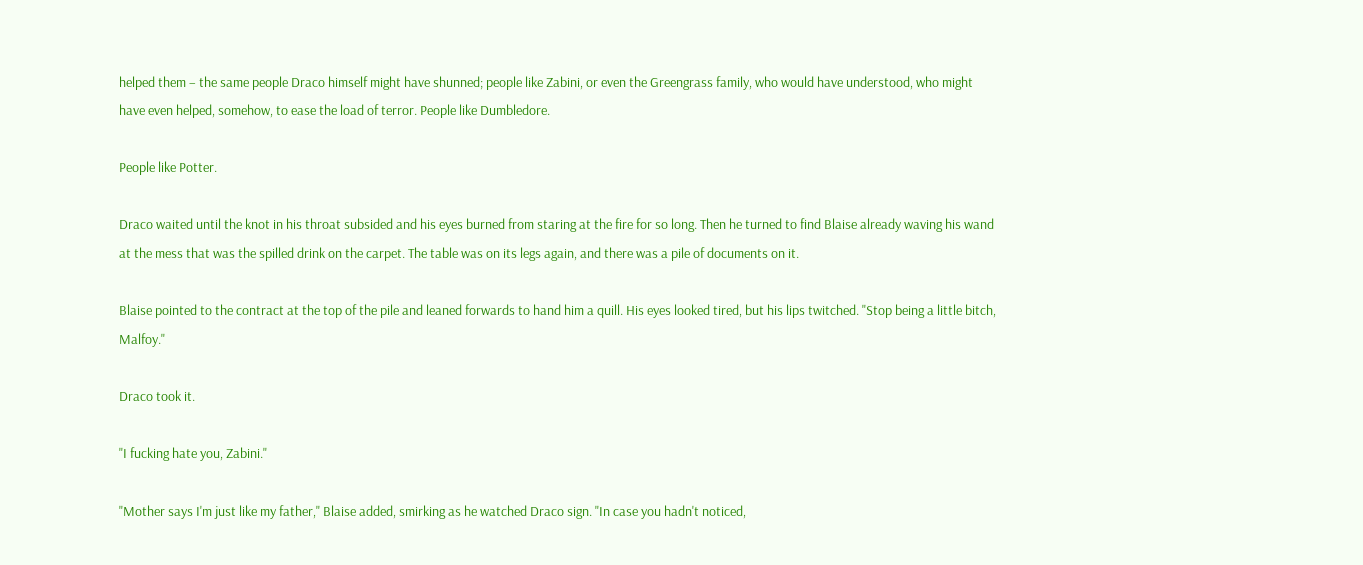helped them – the same people Draco himself might have shunned; people like Zabini, or even the Greengrass family, who would have understood, who might have even helped, somehow, to ease the load of terror. People like Dumbledore.

People like Potter.

Draco waited until the knot in his throat subsided and his eyes burned from staring at the fire for so long. Then he turned to find Blaise already waving his wand at the mess that was the spilled drink on the carpet. The table was on its legs again, and there was a pile of documents on it.

Blaise pointed to the contract at the top of the pile and leaned forwards to hand him a quill. His eyes looked tired, but his lips twitched. "Stop being a little bitch, Malfoy."

Draco took it.

"I fucking hate you, Zabini."

"Mother says I'm just like my father," Blaise added, smirking as he watched Draco sign. "In case you hadn't noticed,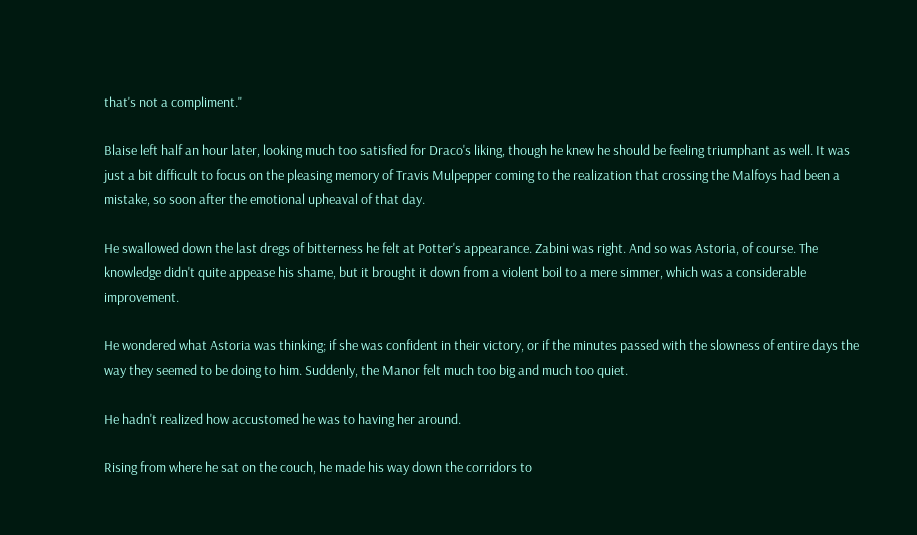that's not a compliment."

Blaise left half an hour later, looking much too satisfied for Draco's liking, though he knew he should be feeling triumphant as well. It was just a bit difficult to focus on the pleasing memory of Travis Mulpepper coming to the realization that crossing the Malfoys had been a mistake, so soon after the emotional upheaval of that day.

He swallowed down the last dregs of bitterness he felt at Potter's appearance. Zabini was right. And so was Astoria, of course. The knowledge didn't quite appease his shame, but it brought it down from a violent boil to a mere simmer, which was a considerable improvement.

He wondered what Astoria was thinking; if she was confident in their victory, or if the minutes passed with the slowness of entire days the way they seemed to be doing to him. Suddenly, the Manor felt much too big and much too quiet.

He hadn't realized how accustomed he was to having her around.

Rising from where he sat on the couch, he made his way down the corridors to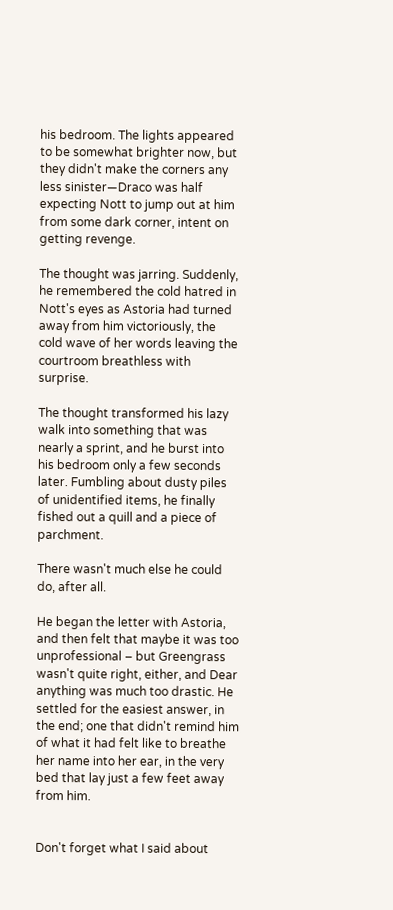his bedroom. The lights appeared to be somewhat brighter now, but they didn't make the corners any less sinister—Draco was half expecting Nott to jump out at him from some dark corner, intent on getting revenge.

The thought was jarring. Suddenly, he remembered the cold hatred in Nott's eyes as Astoria had turned away from him victoriously, the cold wave of her words leaving the courtroom breathless with surprise.

The thought transformed his lazy walk into something that was nearly a sprint, and he burst into his bedroom only a few seconds later. Fumbling about dusty piles of unidentified items, he finally fished out a quill and a piece of parchment.

There wasn't much else he could do, after all.

He began the letter with Astoria, and then felt that maybe it was too unprofessional – but Greengrass wasn't quite right, either, and Dear anything was much too drastic. He settled for the easiest answer, in the end; one that didn't remind him of what it had felt like to breathe her name into her ear, in the very bed that lay just a few feet away from him.


Don't forget what I said about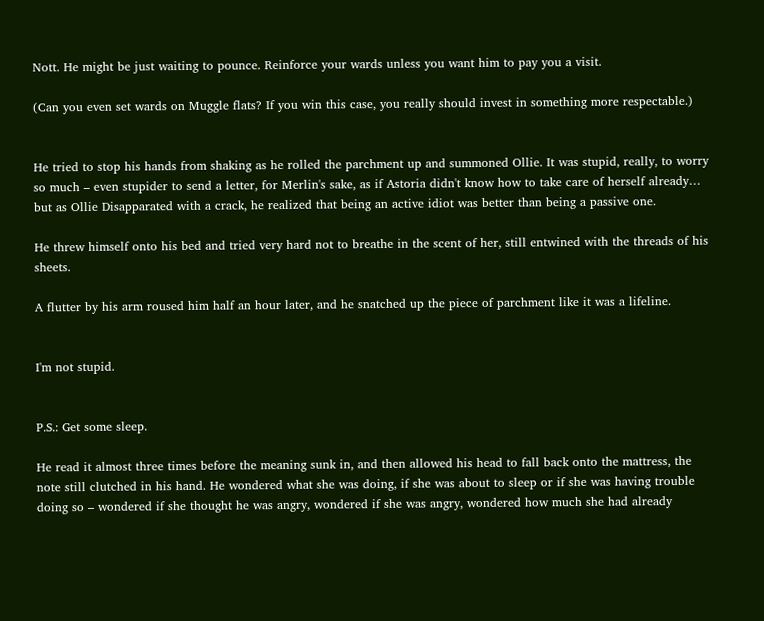Nott. He might be just waiting to pounce. Reinforce your wards unless you want him to pay you a visit.

(Can you even set wards on Muggle flats? If you win this case, you really should invest in something more respectable.)


He tried to stop his hands from shaking as he rolled the parchment up and summoned Ollie. It was stupid, really, to worry so much – even stupider to send a letter, for Merlin's sake, as if Astoria didn't know how to take care of herself already… but as Ollie Disapparated with a crack, he realized that being an active idiot was better than being a passive one.

He threw himself onto his bed and tried very hard not to breathe in the scent of her, still entwined with the threads of his sheets.

A flutter by his arm roused him half an hour later, and he snatched up the piece of parchment like it was a lifeline.


I'm not stupid.


P.S.: Get some sleep.

He read it almost three times before the meaning sunk in, and then allowed his head to fall back onto the mattress, the note still clutched in his hand. He wondered what she was doing, if she was about to sleep or if she was having trouble doing so – wondered if she thought he was angry, wondered if she was angry, wondered how much she had already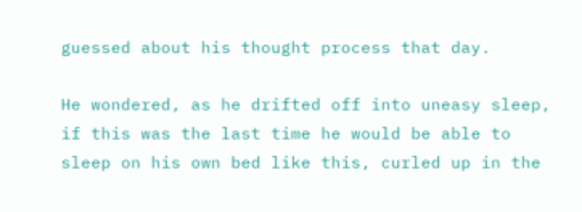guessed about his thought process that day.

He wondered, as he drifted off into uneasy sleep, if this was the last time he would be able to sleep on his own bed like this, curled up in the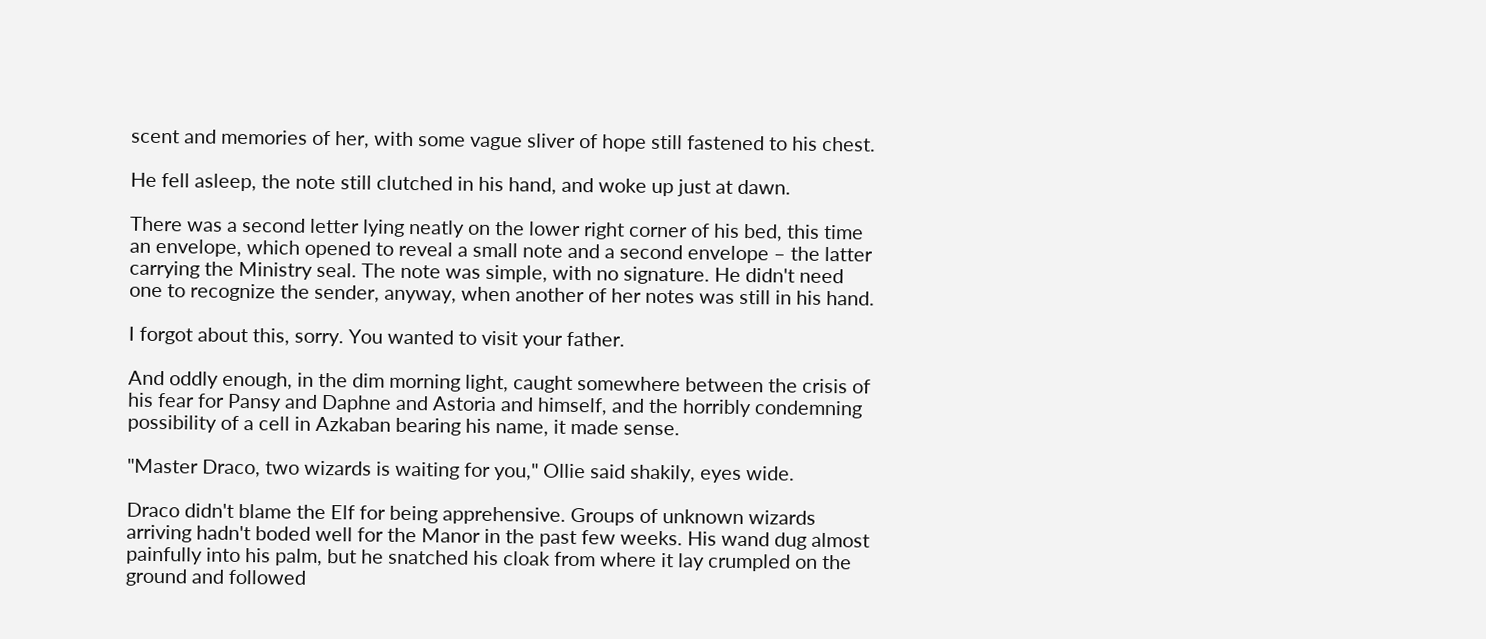scent and memories of her, with some vague sliver of hope still fastened to his chest.

He fell asleep, the note still clutched in his hand, and woke up just at dawn.

There was a second letter lying neatly on the lower right corner of his bed, this time an envelope, which opened to reveal a small note and a second envelope – the latter carrying the Ministry seal. The note was simple, with no signature. He didn't need one to recognize the sender, anyway, when another of her notes was still in his hand.

I forgot about this, sorry. You wanted to visit your father.

And oddly enough, in the dim morning light, caught somewhere between the crisis of his fear for Pansy and Daphne and Astoria and himself, and the horribly condemning possibility of a cell in Azkaban bearing his name, it made sense.

"Master Draco, two wizards is waiting for you," Ollie said shakily, eyes wide.

Draco didn't blame the Elf for being apprehensive. Groups of unknown wizards arriving hadn't boded well for the Manor in the past few weeks. His wand dug almost painfully into his palm, but he snatched his cloak from where it lay crumpled on the ground and followed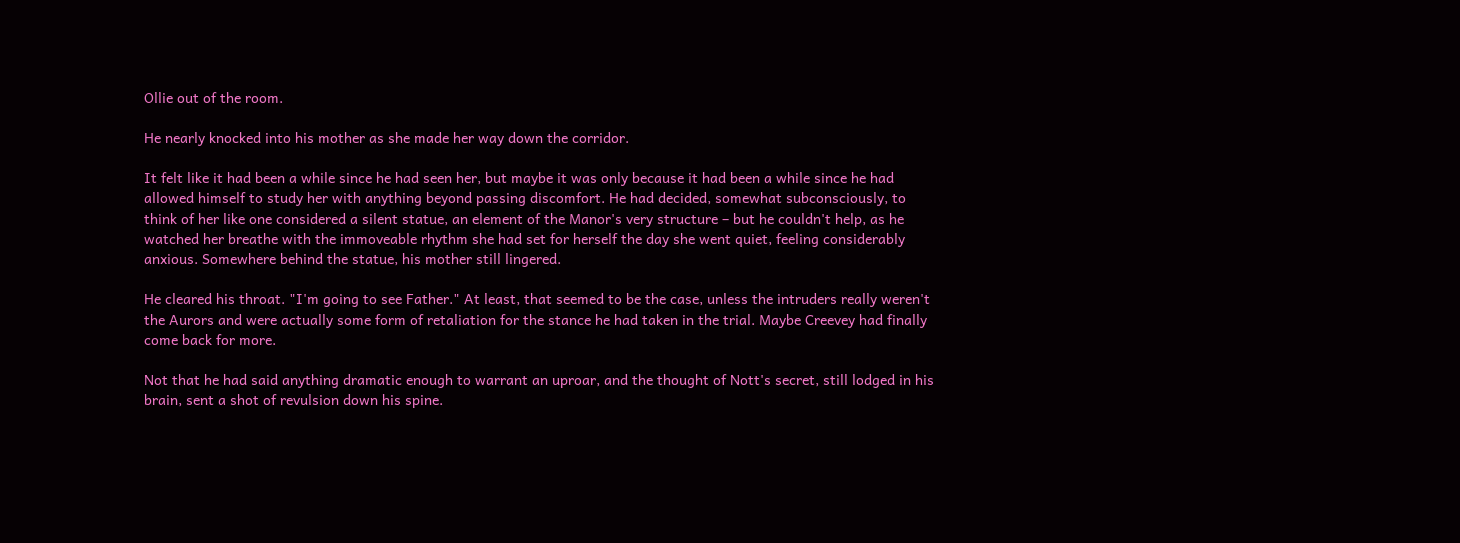Ollie out of the room.

He nearly knocked into his mother as she made her way down the corridor.

It felt like it had been a while since he had seen her, but maybe it was only because it had been a while since he had allowed himself to study her with anything beyond passing discomfort. He had decided, somewhat subconsciously, to think of her like one considered a silent statue, an element of the Manor's very structure – but he couldn't help, as he watched her breathe with the immoveable rhythm she had set for herself the day she went quiet, feeling considerably anxious. Somewhere behind the statue, his mother still lingered.

He cleared his throat. "I'm going to see Father." At least, that seemed to be the case, unless the intruders really weren't the Aurors and were actually some form of retaliation for the stance he had taken in the trial. Maybe Creevey had finally come back for more.

Not that he had said anything dramatic enough to warrant an uproar, and the thought of Nott's secret, still lodged in his brain, sent a shot of revulsion down his spine.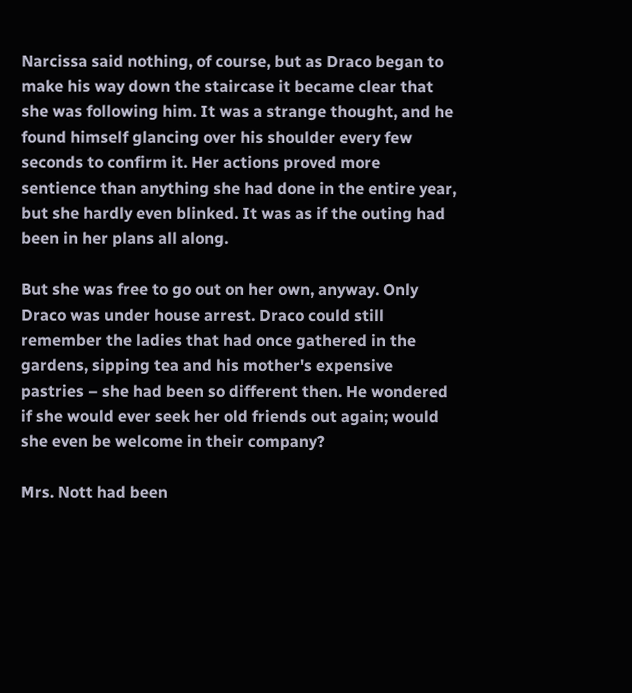Narcissa said nothing, of course, but as Draco began to make his way down the staircase it became clear that she was following him. It was a strange thought, and he found himself glancing over his shoulder every few seconds to confirm it. Her actions proved more sentience than anything she had done in the entire year, but she hardly even blinked. It was as if the outing had been in her plans all along.

But she was free to go out on her own, anyway. Only Draco was under house arrest. Draco could still remember the ladies that had once gathered in the gardens, sipping tea and his mother's expensive pastries – she had been so different then. He wondered if she would ever seek her old friends out again; would she even be welcome in their company?

Mrs. Nott had been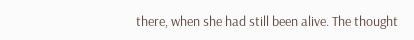there, when she had still been alive. The thought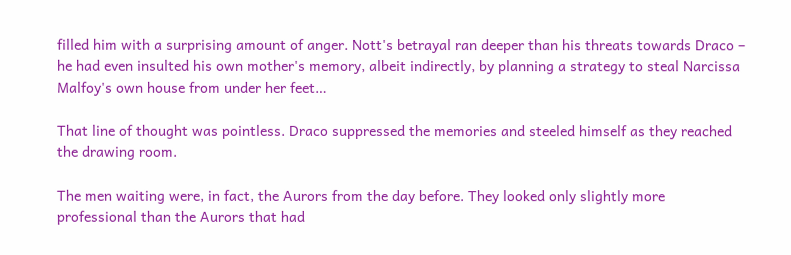filled him with a surprising amount of anger. Nott's betrayal ran deeper than his threats towards Draco – he had even insulted his own mother's memory, albeit indirectly, by planning a strategy to steal Narcissa Malfoy's own house from under her feet…

That line of thought was pointless. Draco suppressed the memories and steeled himself as they reached the drawing room.

The men waiting were, in fact, the Aurors from the day before. They looked only slightly more professional than the Aurors that had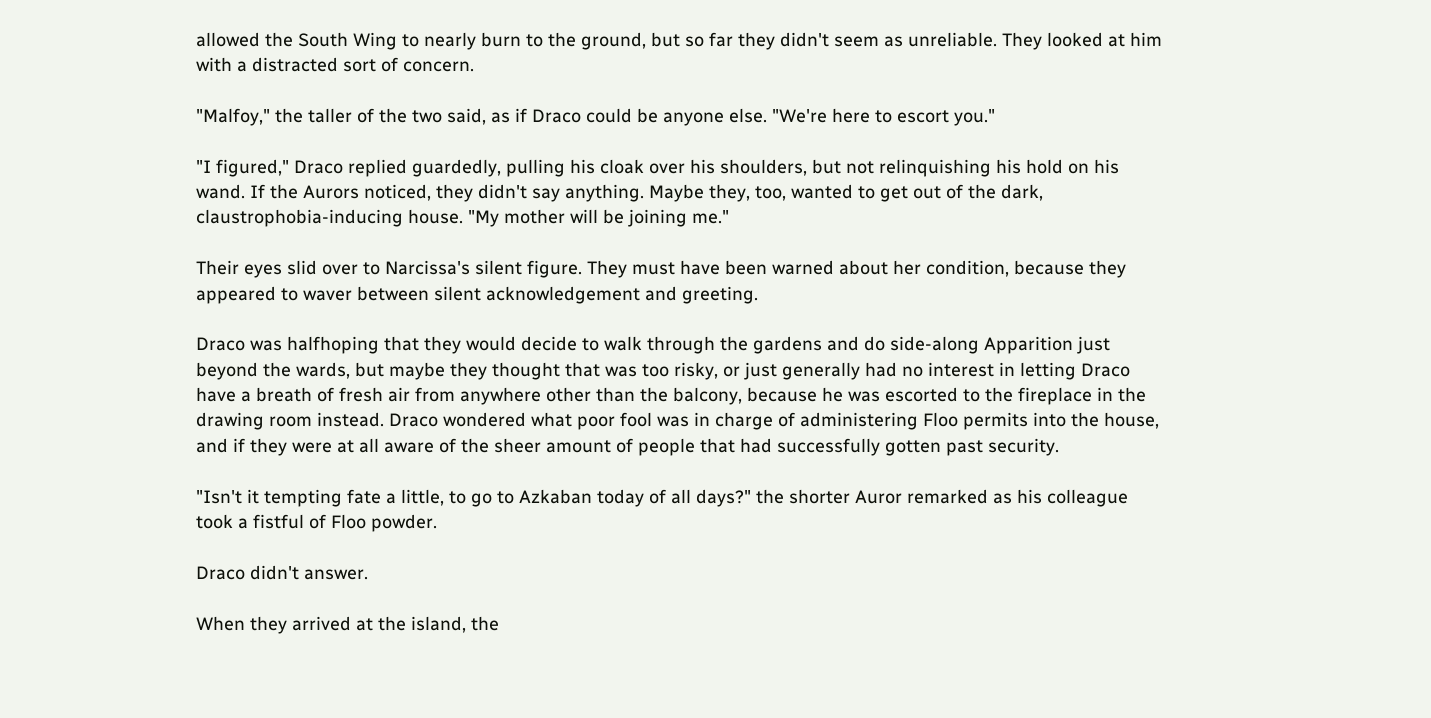allowed the South Wing to nearly burn to the ground, but so far they didn't seem as unreliable. They looked at him with a distracted sort of concern.

"Malfoy," the taller of the two said, as if Draco could be anyone else. "We're here to escort you."

"I figured," Draco replied guardedly, pulling his cloak over his shoulders, but not relinquishing his hold on his wand. If the Aurors noticed, they didn't say anything. Maybe they, too, wanted to get out of the dark, claustrophobia-inducing house. "My mother will be joining me."

Their eyes slid over to Narcissa's silent figure. They must have been warned about her condition, because they appeared to waver between silent acknowledgement and greeting.

Draco was halfhoping that they would decide to walk through the gardens and do side-along Apparition just beyond the wards, but maybe they thought that was too risky, or just generally had no interest in letting Draco have a breath of fresh air from anywhere other than the balcony, because he was escorted to the fireplace in the drawing room instead. Draco wondered what poor fool was in charge of administering Floo permits into the house, and if they were at all aware of the sheer amount of people that had successfully gotten past security.

"Isn't it tempting fate a little, to go to Azkaban today of all days?" the shorter Auror remarked as his colleague took a fistful of Floo powder.

Draco didn't answer.

When they arrived at the island, the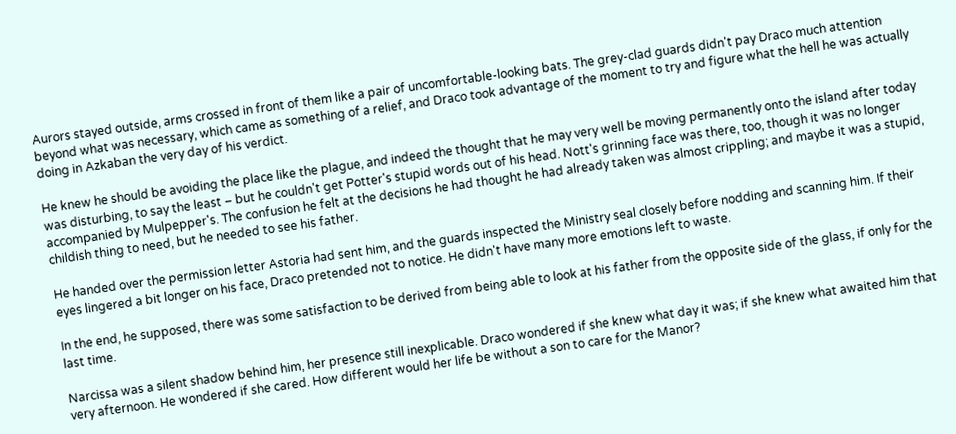Aurors stayed outside, arms crossed in front of them like a pair of uncomfortable-looking bats. The grey-clad guards didn't pay Draco much attention beyond what was necessary, which came as something of a relief, and Draco took advantage of the moment to try and figure what the hell he was actually doing in Azkaban the very day of his verdict.

He knew he should be avoiding the place like the plague, and indeed the thought that he may very well be moving permanently onto the island after today was disturbing, to say the least – but he couldn't get Potter's stupid words out of his head. Nott's grinning face was there, too, though it was no longer accompanied by Mulpepper's. The confusion he felt at the decisions he had thought he had already taken was almost crippling; and maybe it was a stupid, childish thing to need, but he needed to see his father.

He handed over the permission letter Astoria had sent him, and the guards inspected the Ministry seal closely before nodding and scanning him. If their eyes lingered a bit longer on his face, Draco pretended not to notice. He didn't have many more emotions left to waste.

In the end, he supposed, there was some satisfaction to be derived from being able to look at his father from the opposite side of the glass, if only for the last time.

Narcissa was a silent shadow behind him, her presence still inexplicable. Draco wondered if she knew what day it was; if she knew what awaited him that very afternoon. He wondered if she cared. How different would her life be without a son to care for the Manor?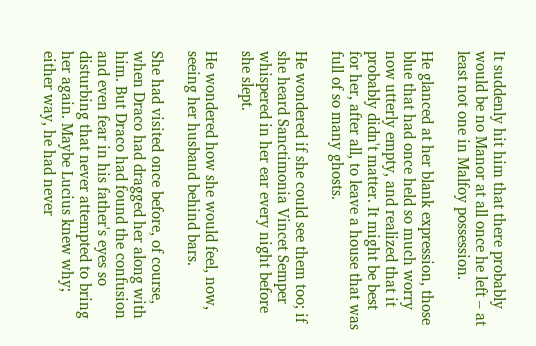It suddenly hit him that there probably would be no Manor at all once he left – at least not one in Malfoy possession.

He glanced at her blank expression, those blue that had once held so much worry now utterly empty, and realized that it probably didn't matter. It might be best for her, after all, to leave a house that was full of so many ghosts.

He wondered if she could see them too; if she heard Sanctimonia Vincet Semper whispered in her ear every night before she slept.

He wondered how she would feel, now, seeing her husband behind bars.

She had visited once before, of course, when Draco had dragged her along with him. But Draco had found the confusion and even fear in his father's eyes so disturbing that never attempted to bring her again. Maybe Lucius knew why; either way, he had never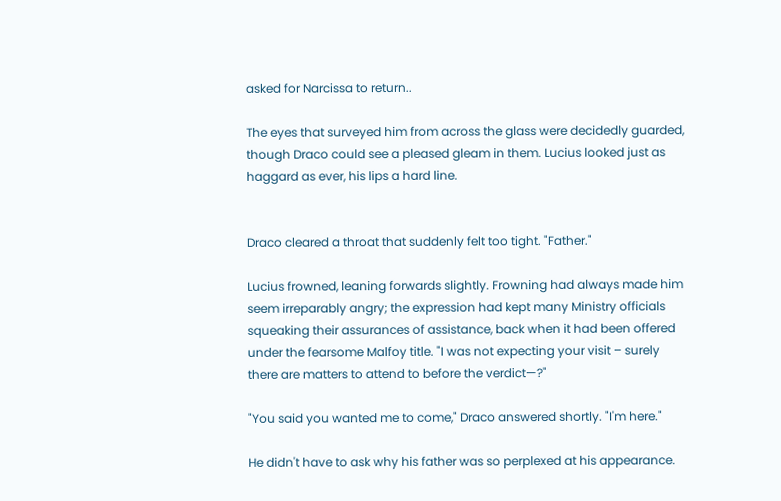asked for Narcissa to return..

The eyes that surveyed him from across the glass were decidedly guarded, though Draco could see a pleased gleam in them. Lucius looked just as haggard as ever, his lips a hard line.


Draco cleared a throat that suddenly felt too tight. "Father."

Lucius frowned, leaning forwards slightly. Frowning had always made him seem irreparably angry; the expression had kept many Ministry officials squeaking their assurances of assistance, back when it had been offered under the fearsome Malfoy title. "I was not expecting your visit – surely there are matters to attend to before the verdict—?"

"You said you wanted me to come," Draco answered shortly. "I'm here."

He didn't have to ask why his father was so perplexed at his appearance.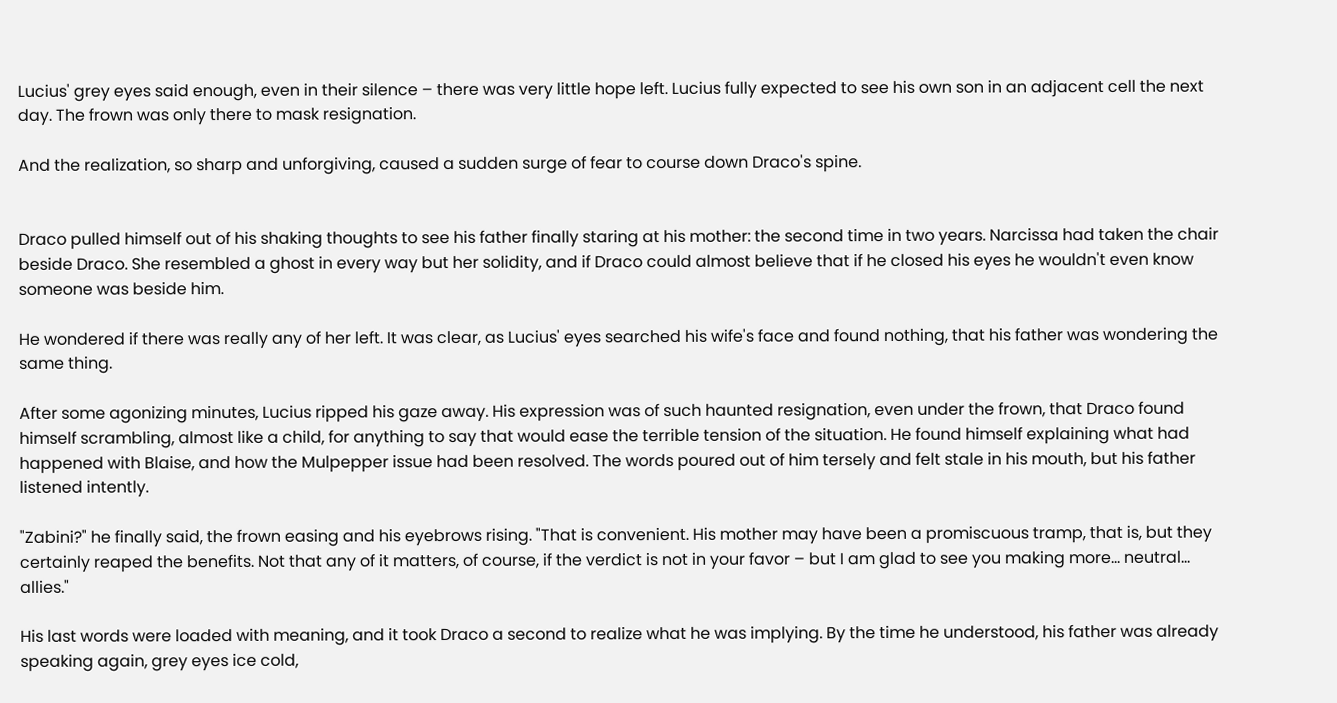Lucius' grey eyes said enough, even in their silence – there was very little hope left. Lucius fully expected to see his own son in an adjacent cell the next day. The frown was only there to mask resignation.

And the realization, so sharp and unforgiving, caused a sudden surge of fear to course down Draco's spine.


Draco pulled himself out of his shaking thoughts to see his father finally staring at his mother: the second time in two years. Narcissa had taken the chair beside Draco. She resembled a ghost in every way but her solidity, and if Draco could almost believe that if he closed his eyes he wouldn't even know someone was beside him.

He wondered if there was really any of her left. It was clear, as Lucius' eyes searched his wife's face and found nothing, that his father was wondering the same thing.

After some agonizing minutes, Lucius ripped his gaze away. His expression was of such haunted resignation, even under the frown, that Draco found himself scrambling, almost like a child, for anything to say that would ease the terrible tension of the situation. He found himself explaining what had happened with Blaise, and how the Mulpepper issue had been resolved. The words poured out of him tersely and felt stale in his mouth, but his father listened intently.

"Zabini?" he finally said, the frown easing and his eyebrows rising. "That is convenient. His mother may have been a promiscuous tramp, that is, but they certainly reaped the benefits. Not that any of it matters, of course, if the verdict is not in your favor – but I am glad to see you making more… neutral… allies."

His last words were loaded with meaning, and it took Draco a second to realize what he was implying. By the time he understood, his father was already speaking again, grey eyes ice cold,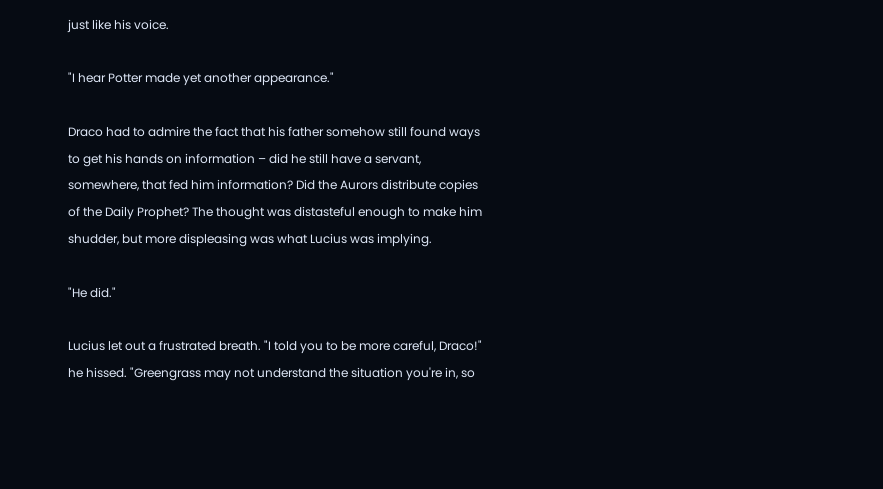just like his voice.

"I hear Potter made yet another appearance."

Draco had to admire the fact that his father somehow still found ways to get his hands on information – did he still have a servant, somewhere, that fed him information? Did the Aurors distribute copies of the Daily Prophet? The thought was distasteful enough to make him shudder, but more displeasing was what Lucius was implying.

"He did."

Lucius let out a frustrated breath. "I told you to be more careful, Draco!" he hissed. "Greengrass may not understand the situation you're in, so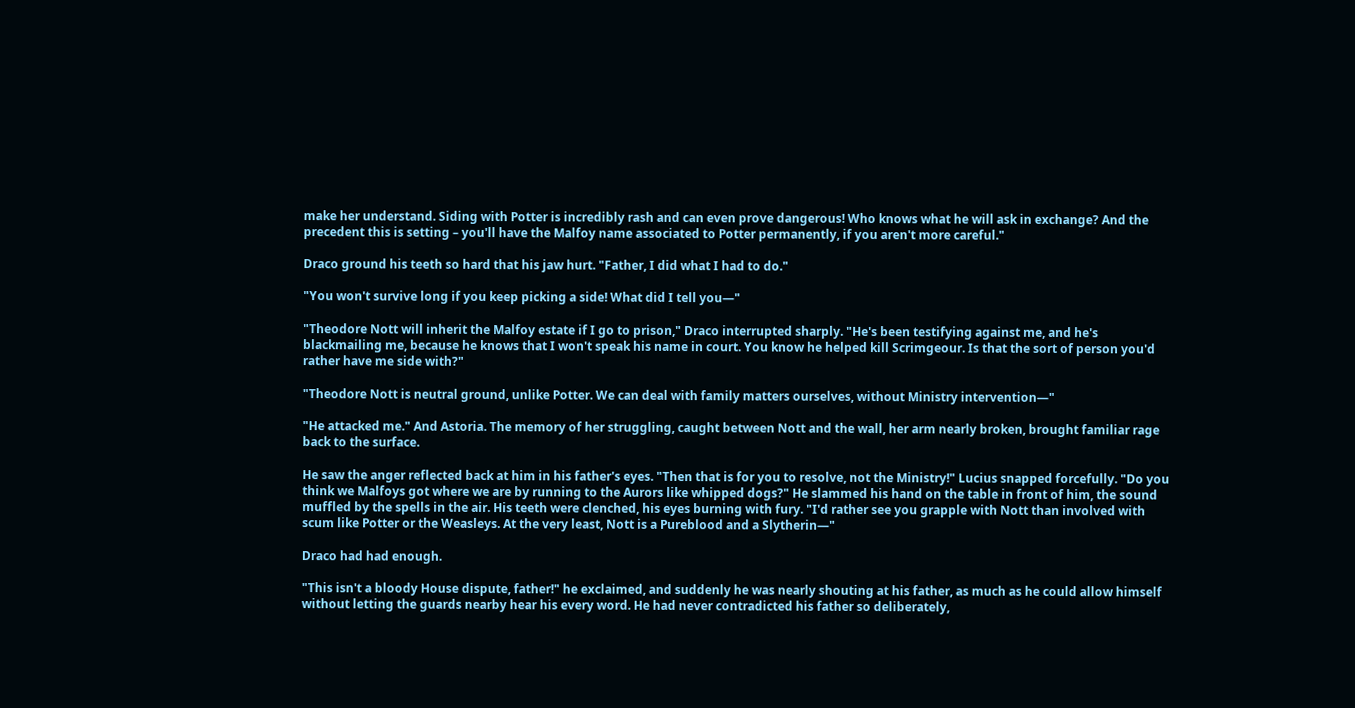make her understand. Siding with Potter is incredibly rash and can even prove dangerous! Who knows what he will ask in exchange? And the precedent this is setting – you'll have the Malfoy name associated to Potter permanently, if you aren't more careful."

Draco ground his teeth so hard that his jaw hurt. "Father, I did what I had to do."

"You won't survive long if you keep picking a side! What did I tell you—"

"Theodore Nott will inherit the Malfoy estate if I go to prison," Draco interrupted sharply. "He's been testifying against me, and he's blackmailing me, because he knows that I won't speak his name in court. You know he helped kill Scrimgeour. Is that the sort of person you'd rather have me side with?"

"Theodore Nott is neutral ground, unlike Potter. We can deal with family matters ourselves, without Ministry intervention—"

"He attacked me." And Astoria. The memory of her struggling, caught between Nott and the wall, her arm nearly broken, brought familiar rage back to the surface.

He saw the anger reflected back at him in his father's eyes. "Then that is for you to resolve, not the Ministry!" Lucius snapped forcefully. "Do you think we Malfoys got where we are by running to the Aurors like whipped dogs?" He slammed his hand on the table in front of him, the sound muffled by the spells in the air. His teeth were clenched, his eyes burning with fury. "I'd rather see you grapple with Nott than involved with scum like Potter or the Weasleys. At the very least, Nott is a Pureblood and a Slytherin—"

Draco had had enough.

"This isn't a bloody House dispute, father!" he exclaimed, and suddenly he was nearly shouting at his father, as much as he could allow himself without letting the guards nearby hear his every word. He had never contradicted his father so deliberately,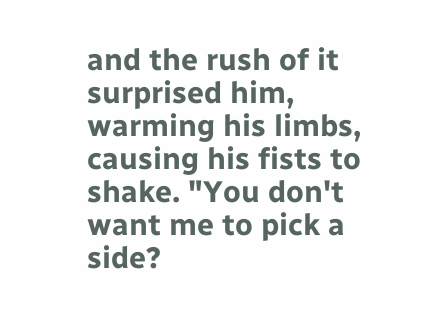and the rush of it surprised him, warming his limbs, causing his fists to shake. "You don't want me to pick a side?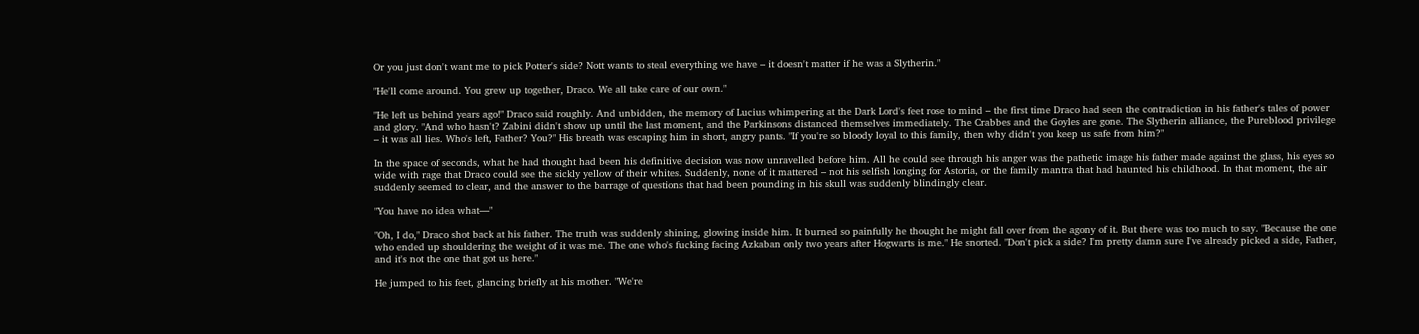Or you just don't want me to pick Potter's side? Nott wants to steal everything we have – it doesn't matter if he was a Slytherin."

"He'll come around. You grew up together, Draco. We all take care of our own."

"He left us behind years ago!" Draco said roughly. And unbidden, the memory of Lucius whimpering at the Dark Lord's feet rose to mind – the first time Draco had seen the contradiction in his father's tales of power and glory. "And who hasn't? Zabini didn't show up until the last moment, and the Parkinsons distanced themselves immediately. The Crabbes and the Goyles are gone. The Slytherin alliance, the Pureblood privilege – it was all lies. Who's left, Father? You?" His breath was escaping him in short, angry pants. "If you're so bloody loyal to this family, then why didn't you keep us safe from him?"

In the space of seconds, what he had thought had been his definitive decision was now unravelled before him. All he could see through his anger was the pathetic image his father made against the glass, his eyes so wide with rage that Draco could see the sickly yellow of their whites. Suddenly, none of it mattered – not his selfish longing for Astoria, or the family mantra that had haunted his childhood. In that moment, the air suddenly seemed to clear, and the answer to the barrage of questions that had been pounding in his skull was suddenly blindingly clear.

"You have no idea what—"

"Oh, I do," Draco shot back at his father. The truth was suddenly shining, glowing inside him. It burned so painfully he thought he might fall over from the agony of it. But there was too much to say. "Because the one who ended up shouldering the weight of it was me. The one who's fucking facing Azkaban only two years after Hogwarts is me." He snorted. "Don't pick a side? I'm pretty damn sure I've already picked a side, Father, and it's not the one that got us here."

He jumped to his feet, glancing briefly at his mother. "We're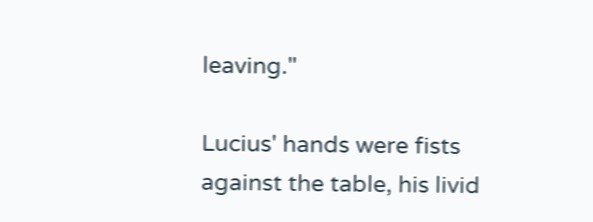leaving."

Lucius' hands were fists against the table, his livid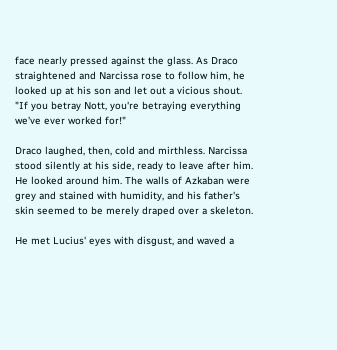face nearly pressed against the glass. As Draco straightened and Narcissa rose to follow him, he looked up at his son and let out a vicious shout. "If you betray Nott, you're betraying everything we've ever worked for!"

Draco laughed, then, cold and mirthless. Narcissa stood silently at his side, ready to leave after him. He looked around him. The walls of Azkaban were grey and stained with humidity, and his father's skin seemed to be merely draped over a skeleton.

He met Lucius' eyes with disgust, and waved a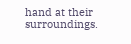hand at their surroundings.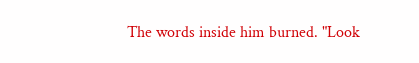The words inside him burned. "Look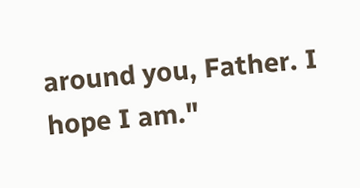around you, Father. I hope I am."